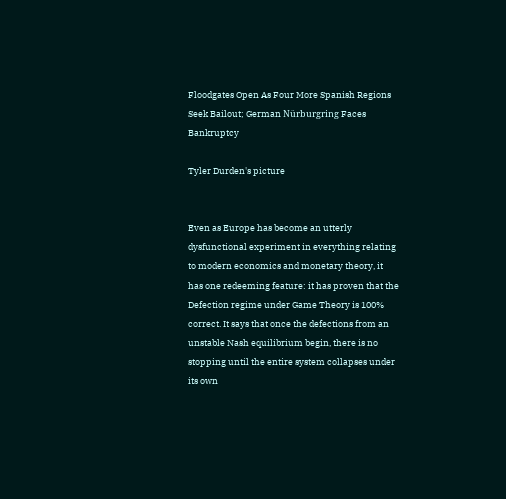Floodgates Open As Four More Spanish Regions Seek Bailout; German Nürburgring Faces Bankruptcy

Tyler Durden's picture


Even as Europe has become an utterly dysfunctional experiment in everything relating to modern economics and monetary theory, it has one redeeming feature: it has proven that the Defection regime under Game Theory is 100% correct. It says that once the defections from an unstable Nash equilibrium begin, there is no stopping until the entire system collapses under its own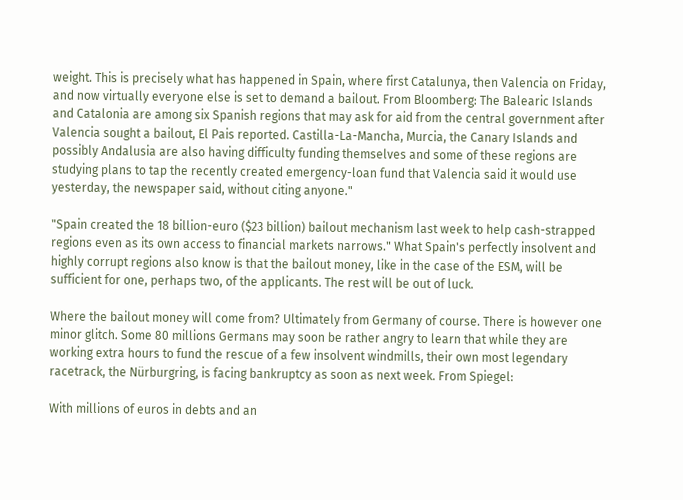weight. This is precisely what has happened in Spain, where first Catalunya, then Valencia on Friday, and now virtually everyone else is set to demand a bailout. From Bloomberg: The Balearic Islands and Catalonia are among six Spanish regions that may ask for aid from the central government after Valencia sought a bailout, El Pais reported. Castilla-La-Mancha, Murcia, the Canary Islands and possibly Andalusia are also having difficulty funding themselves and some of these regions are studying plans to tap the recently created emergency-loan fund that Valencia said it would use yesterday, the newspaper said, without citing anyone."

"Spain created the 18 billion-euro ($23 billion) bailout mechanism last week to help cash-strapped regions even as its own access to financial markets narrows." What Spain's perfectly insolvent and highly corrupt regions also know is that the bailout money, like in the case of the ESM, will be sufficient for one, perhaps two, of the applicants. The rest will be out of luck.

Where the bailout money will come from? Ultimately from Germany of course. There is however one minor glitch. Some 80 millions Germans may soon be rather angry to learn that while they are working extra hours to fund the rescue of a few insolvent windmills, their own most legendary racetrack, the Nürburgring, is facing bankruptcy as soon as next week. From Spiegel:

With millions of euros in debts and an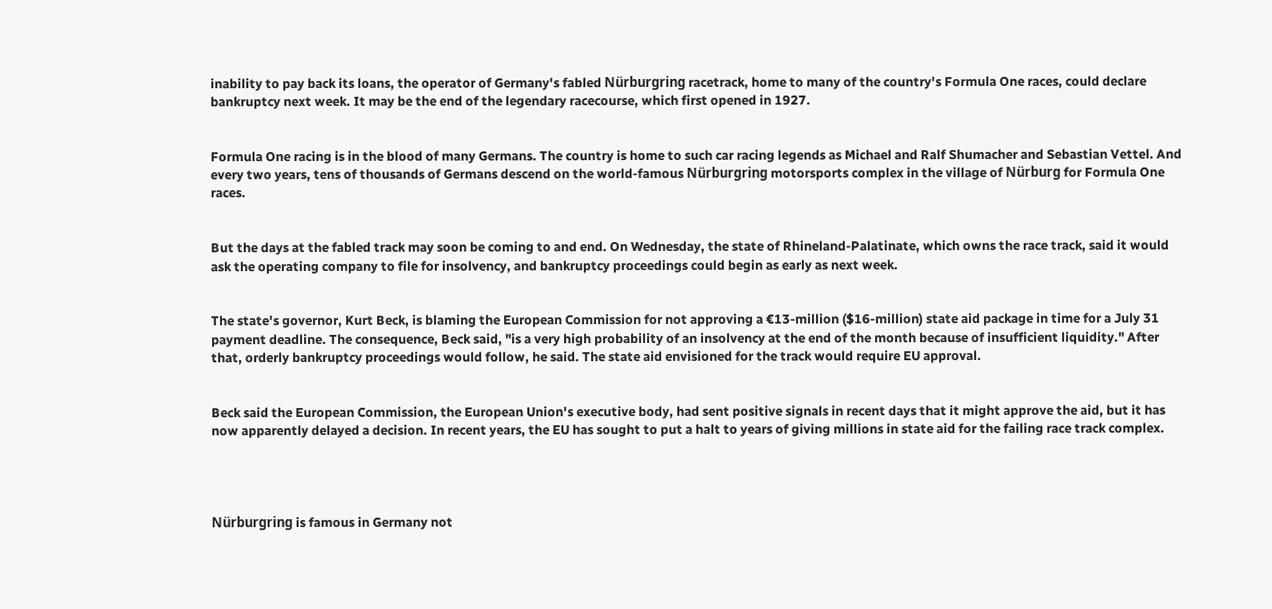inability to pay back its loans, the operator of Germany's fabled Nürburgring racetrack, home to many of the country's Formula One races, could declare bankruptcy next week. It may be the end of the legendary racecourse, which first opened in 1927.


Formula One racing is in the blood of many Germans. The country is home to such car racing legends as Michael and Ralf Shumacher and Sebastian Vettel. And every two years, tens of thousands of Germans descend on the world-famous Nürburgring motorsports complex in the village of Nürburg for Formula One races.


But the days at the fabled track may soon be coming to and end. On Wednesday, the state of Rhineland-Palatinate, which owns the race track, said it would ask the operating company to file for insolvency, and bankruptcy proceedings could begin as early as next week.


The state's governor, Kurt Beck, is blaming the European Commission for not approving a €13-million ($16-million) state aid package in time for a July 31 payment deadline. The consequence, Beck said, "is a very high probability of an insolvency at the end of the month because of insufficient liquidity." After that, orderly bankruptcy proceedings would follow, he said. The state aid envisioned for the track would require EU approval.


Beck said the European Commission, the European Union's executive body, had sent positive signals in recent days that it might approve the aid, but it has now apparently delayed a decision. In recent years, the EU has sought to put a halt to years of giving millions in state aid for the failing race track complex.




Nürburgring is famous in Germany not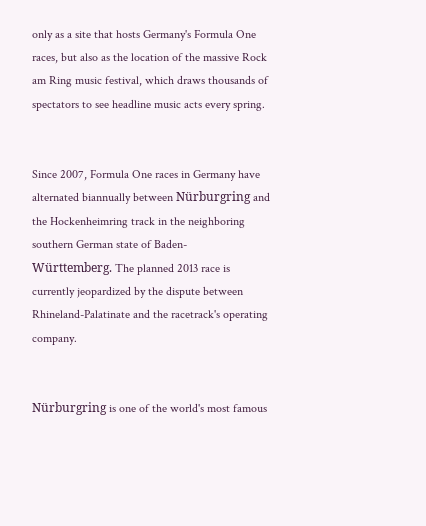only as a site that hosts Germany's Formula One races, but also as the location of the massive Rock am Ring music festival, which draws thousands of spectators to see headline music acts every spring.


Since 2007, Formula One races in Germany have alternated biannually between Nürburgring and the Hockenheimring track in the neighboring southern German state of Baden-Württemberg. The planned 2013 race is currently jeopardized by the dispute between Rhineland-Palatinate and the racetrack's operating company.


Nürburgring is one of the world's most famous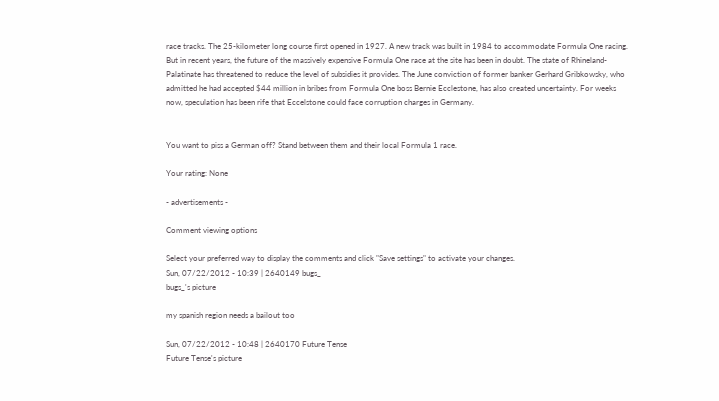race tracks. The 25-kilometer long course first opened in 1927. A new track was built in 1984 to accommodate Formula One racing. But in recent years, the future of the massively expensive Formula One race at the site has been in doubt. The state of Rhineland-Palatinate has threatened to reduce the level of subsidies it provides. The June conviction of former banker Gerhard Gribkowsky, who admitted he had accepted $44 million in bribes from Formula One boss Bernie Ecclestone, has also created uncertainty. For weeks now, speculation has been rife that Eccelstone could face corruption charges in Germany.


You want to piss a German off? Stand between them and their local Formula 1 race.

Your rating: None

- advertisements -

Comment viewing options

Select your preferred way to display the comments and click "Save settings" to activate your changes.
Sun, 07/22/2012 - 10:39 | 2640149 bugs_
bugs_'s picture

my spanish region needs a bailout too

Sun, 07/22/2012 - 10:48 | 2640170 Future Tense
Future Tense's picture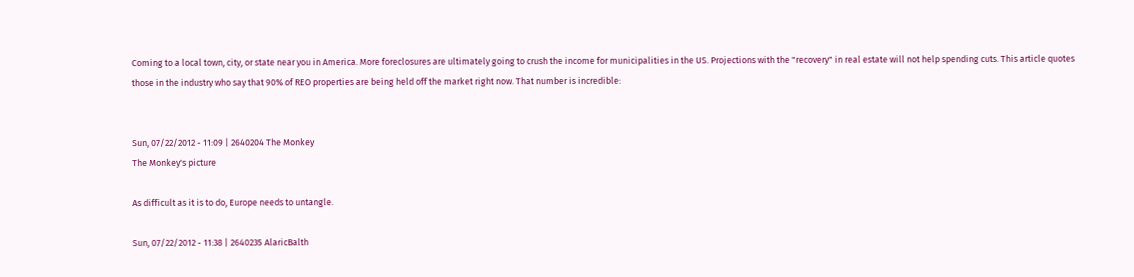Coming to a local town, city, or state near you in America. More foreclosures are ultimately going to crush the income for municipalities in the US. Projections with the "recovery" in real estate will not help spending cuts. This article quotes those in the industry who say that 90% of REO properties are being held off the market right now. That number is incredible:


Sun, 07/22/2012 - 11:09 | 2640204 The Monkey
The Monkey's picture

As difficult as it is to do, Europe needs to untangle.

Sun, 07/22/2012 - 11:38 | 2640235 AlaricBalth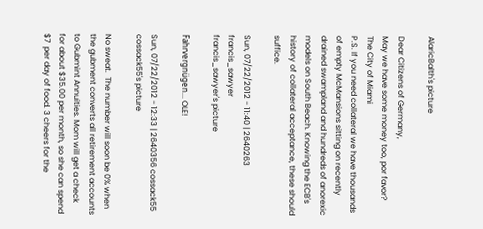AlaricBalth's picture

Dear Citizens of Germany,
May we have some money too, por favor?
The City of Miami
P.S. If you need collateral we have thousands of empty McMansions sitting on recently drained swampland and hundreds of anorexic models on South Beach. Knowing the ECB's history of collateral acceptance, these should suffice.

Sun, 07/22/2012 - 11:40 | 2640263 francis_sawyer
francis_sawyer's picture

Fahrvergnügen... OLE!

Sun, 07/22/2012 - 12:33 | 2640356 cossack55
cossack55's picture

No sweat.  The number will soon be 0% when the gubment converts all retirement accounts to Gubmint Annuities. Mom will get a check for about $35.00 per month, so she can spend $7  per day of food. 3 cheers for the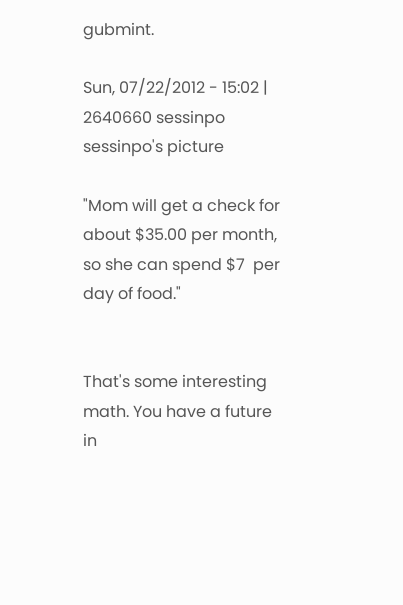gubmint.

Sun, 07/22/2012 - 15:02 | 2640660 sessinpo
sessinpo's picture

"Mom will get a check for about $35.00 per month, so she can spend $7  per day of food."


That's some interesting math. You have a future in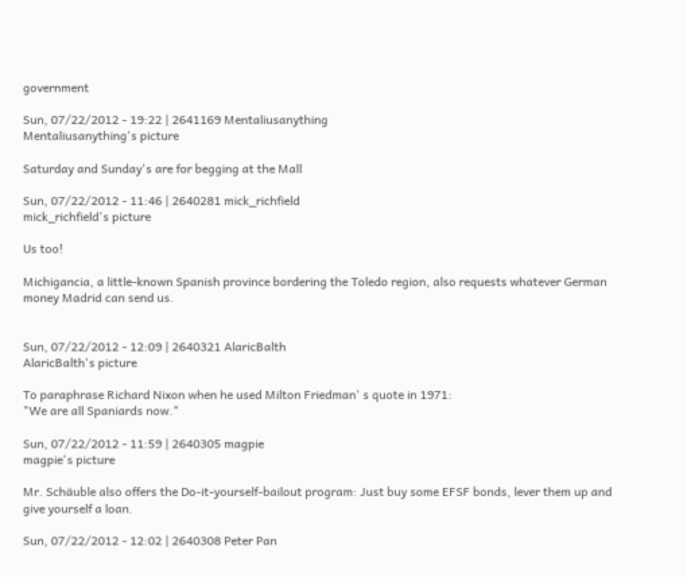government

Sun, 07/22/2012 - 19:22 | 2641169 Mentaliusanything
Mentaliusanything's picture

Saturday and Sunday's are for begging at the Mall

Sun, 07/22/2012 - 11:46 | 2640281 mick_richfield
mick_richfield's picture

Us too!

Michigancia, a little-known Spanish province bordering the Toledo region, also requests whatever German money Madrid can send us.


Sun, 07/22/2012 - 12:09 | 2640321 AlaricBalth
AlaricBalth's picture

To paraphrase Richard Nixon when he used Milton Friedman' s quote in 1971:
"We are all Spaniards now."

Sun, 07/22/2012 - 11:59 | 2640305 magpie
magpie's picture

Mr. Schäuble also offers the Do-it-yourself-bailout program: Just buy some EFSF bonds, lever them up and give yourself a loan.

Sun, 07/22/2012 - 12:02 | 2640308 Peter Pan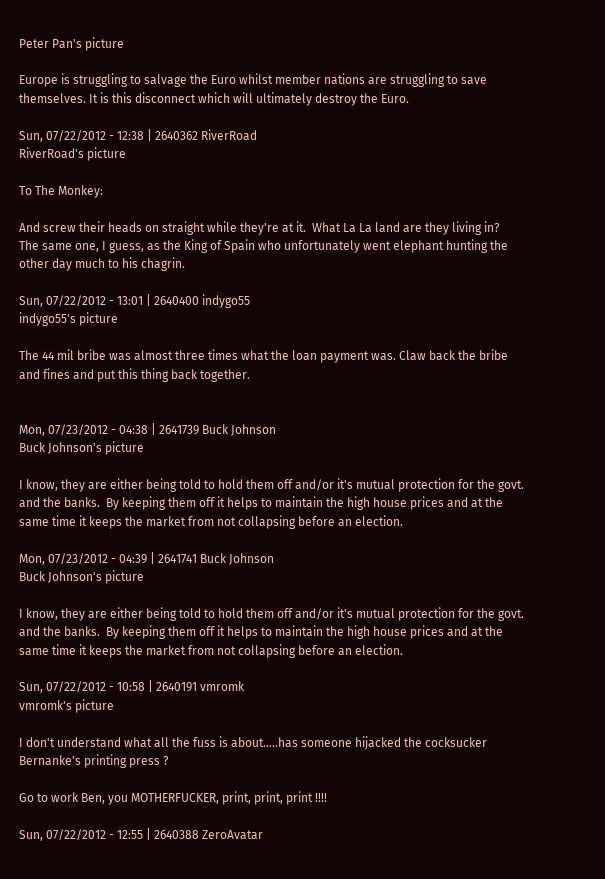Peter Pan's picture

Europe is struggling to salvage the Euro whilst member nations are struggling to save themselves. It is this disconnect which will ultimately destroy the Euro.

Sun, 07/22/2012 - 12:38 | 2640362 RiverRoad
RiverRoad's picture

To The Monkey:

And screw their heads on straight while they're at it.  What La La land are they living in?  The same one, I guess, as the King of Spain who unfortunately went elephant hunting the other day much to his chagrin.

Sun, 07/22/2012 - 13:01 | 2640400 indygo55
indygo55's picture

The 44 mil bribe was almost three times what the loan payment was. Claw back the bribe and fines and put this thing back together.


Mon, 07/23/2012 - 04:38 | 2641739 Buck Johnson
Buck Johnson's picture

I know, they are either being told to hold them off and/or it's mutual protection for the govt. and the banks.  By keeping them off it helps to maintain the high house prices and at the same time it keeps the market from not collapsing before an election.

Mon, 07/23/2012 - 04:39 | 2641741 Buck Johnson
Buck Johnson's picture

I know, they are either being told to hold them off and/or it's mutual protection for the govt. and the banks.  By keeping them off it helps to maintain the high house prices and at the same time it keeps the market from not collapsing before an election.

Sun, 07/22/2012 - 10:58 | 2640191 vmromk
vmromk's picture

I don't understand what all the fuss is about.....has someone hijacked the cocksucker Bernanke's printing press ?

Go to work Ben, you MOTHERFUCKER, print, print, print !!!!

Sun, 07/22/2012 - 12:55 | 2640388 ZeroAvatar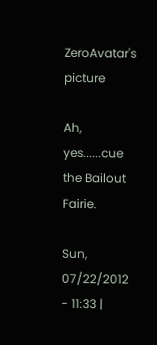ZeroAvatar's picture

Ah, yes......cue the Bailout Fairie.

Sun, 07/22/2012 - 11:33 |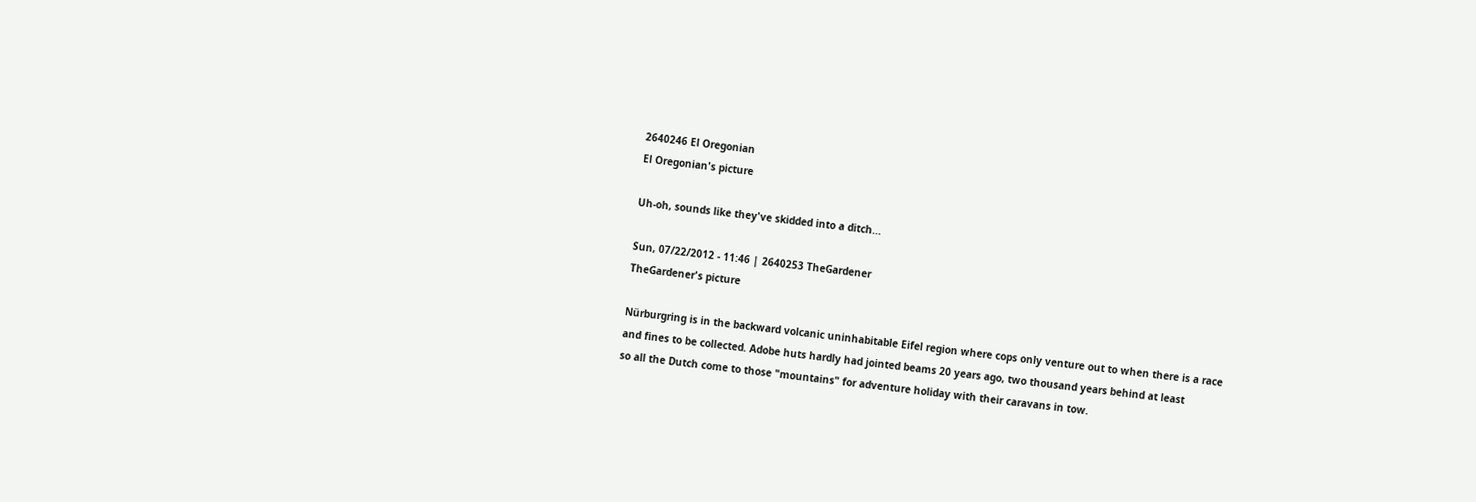2640246 El Oregonian
El Oregonian's picture

Uh-oh, sounds like they've skidded into a ditch...

Sun, 07/22/2012 - 11:46 | 2640253 TheGardener
TheGardener's picture

Nürburgring is in the backward volcanic uninhabitable Eifel region where cops only venture out to when there is a race
and fines to be collected. Adobe huts hardly had jointed beams 20 years ago, two thousand years behind at least
so all the Dutch come to those "mountains" for adventure holiday with their caravans in tow.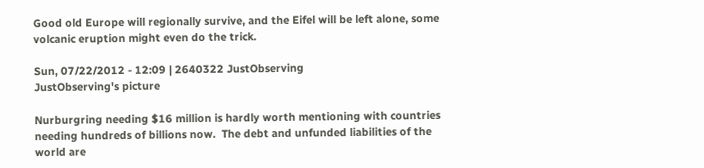Good old Europe will regionally survive, and the Eifel will be left alone, some volcanic eruption might even do the trick.

Sun, 07/22/2012 - 12:09 | 2640322 JustObserving
JustObserving's picture

Nurburgring needing $16 million is hardly worth mentioning with countries needing hundreds of billions now.  The debt and unfunded liabilities of the world are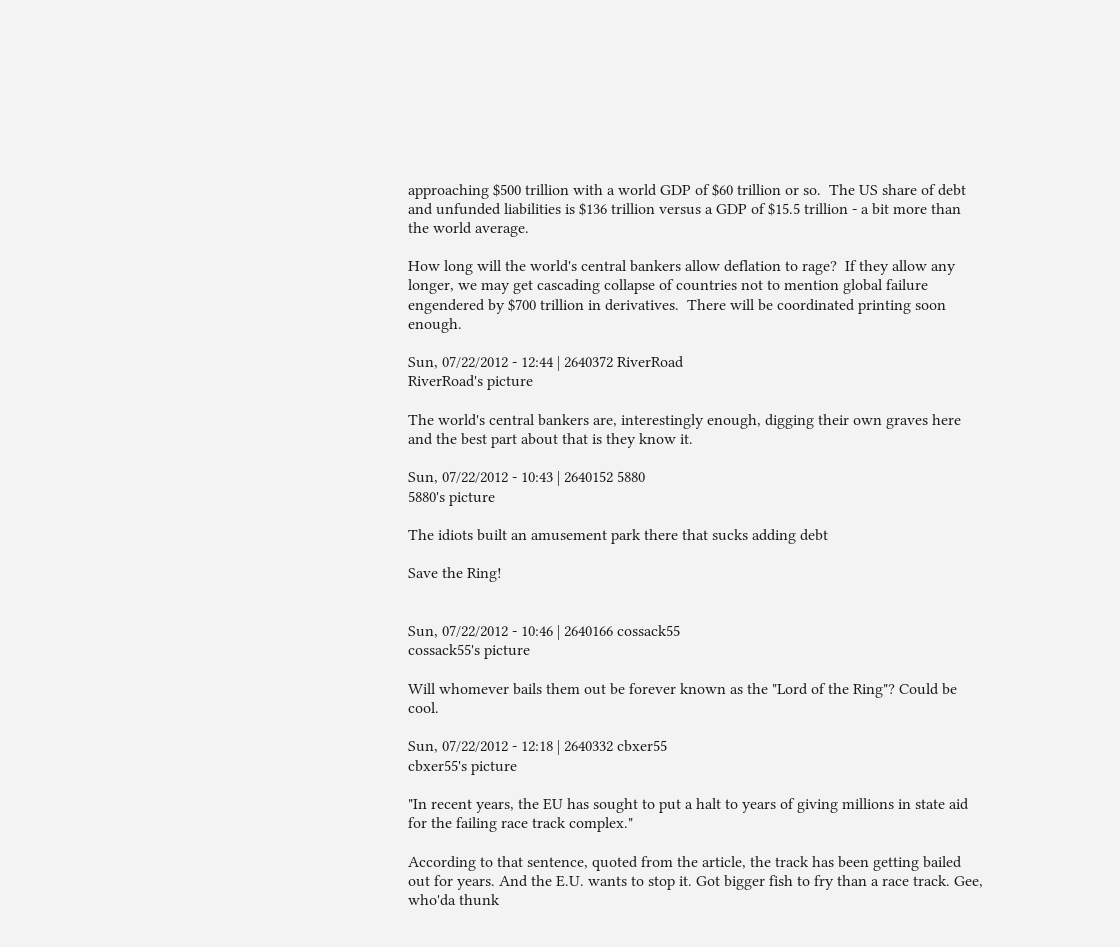approaching $500 trillion with a world GDP of $60 trillion or so.  The US share of debt and unfunded liabilities is $136 trillion versus a GDP of $15.5 trillion - a bit more than the world average.

How long will the world's central bankers allow deflation to rage?  If they allow any longer, we may get cascading collapse of countries not to mention global failure engendered by $700 trillion in derivatives.  There will be coordinated printing soon enough.

Sun, 07/22/2012 - 12:44 | 2640372 RiverRoad
RiverRoad's picture

The world's central bankers are, interestingly enough, digging their own graves here and the best part about that is they know it.

Sun, 07/22/2012 - 10:43 | 2640152 5880
5880's picture

The idiots built an amusement park there that sucks adding debt

Save the Ring!


Sun, 07/22/2012 - 10:46 | 2640166 cossack55
cossack55's picture

Will whomever bails them out be forever known as the "Lord of the Ring"? Could be cool.

Sun, 07/22/2012 - 12:18 | 2640332 cbxer55
cbxer55's picture

"In recent years, the EU has sought to put a halt to years of giving millions in state aid for the failing race track complex."

According to that sentence, quoted from the article, the track has been getting bailed out for years. And the E.U. wants to stop it. Got bigger fish to fry than a race track. Gee, who'da thunk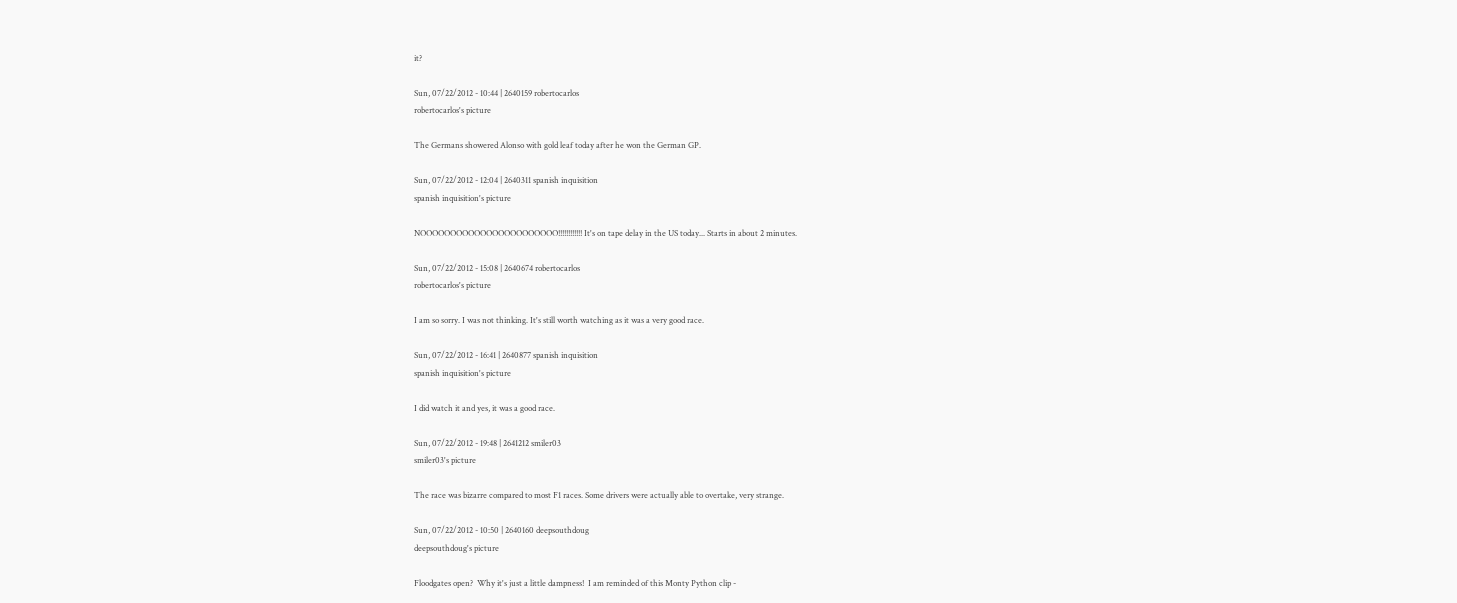it?

Sun, 07/22/2012 - 10:44 | 2640159 robertocarlos
robertocarlos's picture

The Germans showered Alonso with gold leaf today after he won the German GP.

Sun, 07/22/2012 - 12:04 | 2640311 spanish inquisition
spanish inquisition's picture

NOOOOOOOOOOOOOOOOOOOOOOO!!!!!!!!!!!! It's on tape delay in the US today... Starts in about 2 minutes.

Sun, 07/22/2012 - 15:08 | 2640674 robertocarlos
robertocarlos's picture

I am so sorry. I was not thinking. It's still worth watching as it was a very good race.

Sun, 07/22/2012 - 16:41 | 2640877 spanish inquisition
spanish inquisition's picture

I did watch it and yes, it was a good race.

Sun, 07/22/2012 - 19:48 | 2641212 smiler03
smiler03's picture

The race was bizarre compared to most F1 races. Some drivers were actually able to overtake, very strange.

Sun, 07/22/2012 - 10:50 | 2640160 deepsouthdoug
deepsouthdoug's picture

Floodgates open?  Why it's just a little dampness!  I am reminded of this Monty Python clip -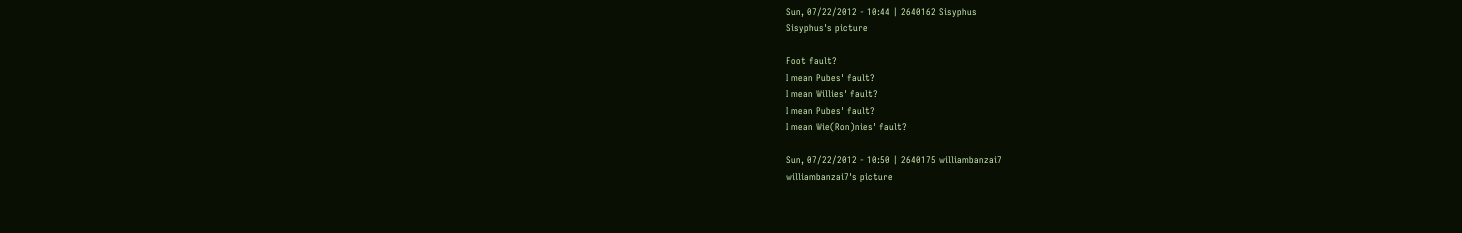Sun, 07/22/2012 - 10:44 | 2640162 Sisyphus
Sisyphus's picture

Foot fault?
I mean Pubes' fault?
I mean Willies' fault?
I mean Pubes' fault?
I mean Wie(Ron)nies' fault?

Sun, 07/22/2012 - 10:50 | 2640175 williambanzai7
williambanzai7's picture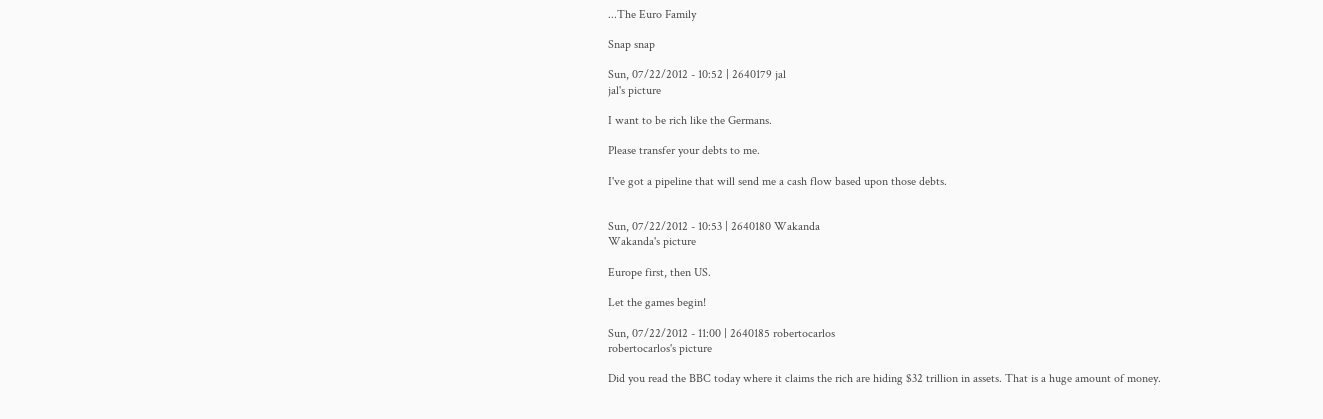...The Euro Family

Snap snap

Sun, 07/22/2012 - 10:52 | 2640179 jal
jal's picture

I want to be rich like the Germans.

Please transfer your debts to me.

I've got a pipeline that will send me a cash flow based upon those debts.


Sun, 07/22/2012 - 10:53 | 2640180 Wakanda
Wakanda's picture

Europe first, then US.

Let the games begin!

Sun, 07/22/2012 - 11:00 | 2640185 robertocarlos
robertocarlos's picture

Did you read the BBC today where it claims the rich are hiding $32 trillion in assets. That is a huge amount of money.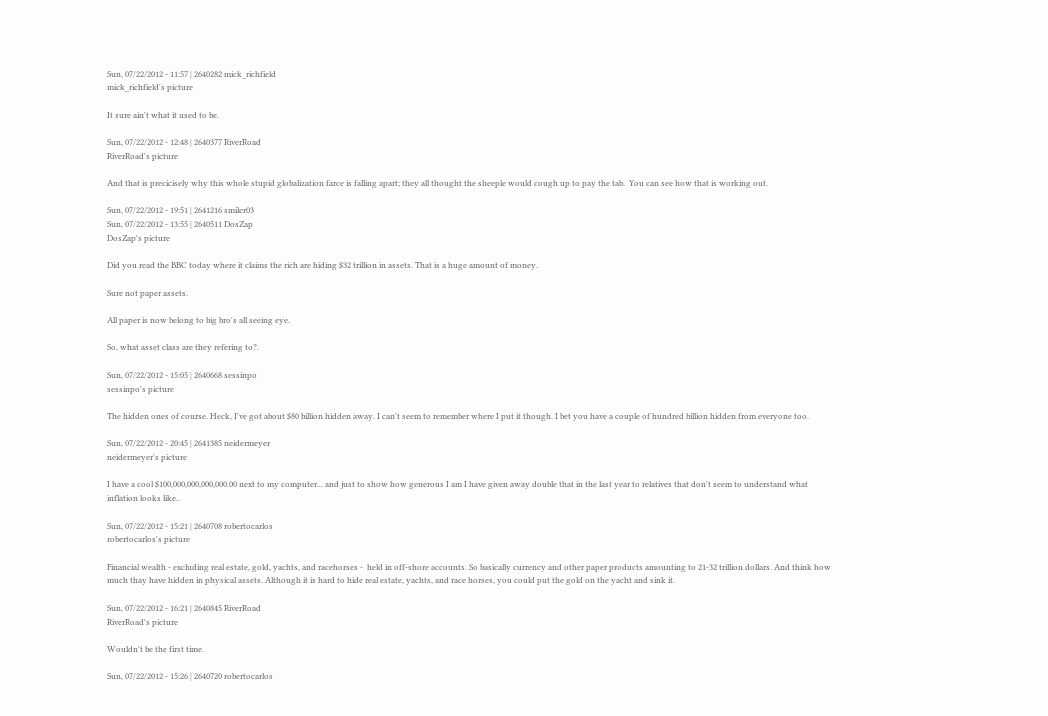Sun, 07/22/2012 - 11:57 | 2640282 mick_richfield
mick_richfield's picture

It sure ain't what it used to be.

Sun, 07/22/2012 - 12:48 | 2640377 RiverRoad
RiverRoad's picture

And that is precicisely why this whole stupid globalization farce is falling apart; they all thought the sheeple would cough up to pay the tab.  You can see how that is working out.

Sun, 07/22/2012 - 19:51 | 2641216 smiler03
Sun, 07/22/2012 - 13:55 | 2640511 DosZap
DosZap's picture

Did you read the BBC today where it claims the rich are hiding $32 trillion in assets. That is a huge amount of money.

Sure not paper assets.

All paper is now belong to big bro's all seeing eye.

So, what asset class are they refering to?.

Sun, 07/22/2012 - 15:05 | 2640668 sessinpo
sessinpo's picture

The hidden ones of course. Heck, I've got about $80 billion hidden away. I can't seem to remember where I put it though. I bet you have a couple of hundred billion hidden from everyone too.

Sun, 07/22/2012 - 20:45 | 2641385 neidermeyer
neidermeyer's picture

I have a cool $100,000,000,000,000.00 next to my computer... and just to show how generous I am I have given away double that in the last year to relatives that don't seem to understand what inflation looks like..

Sun, 07/22/2012 - 15:21 | 2640708 robertocarlos
robertocarlos's picture

Financial wealth - excluding real estate, gold, yachts, and racehorses -  held in off-shore accounts. So basically currency and other paper products amounting to 21-32 trillion dollars. And think how much thay have hidden in physical assets. Although it is hard to hide real estate, yachts, and race horses, you could put the gold on the yacht and sink it.

Sun, 07/22/2012 - 16:21 | 2640845 RiverRoad
RiverRoad's picture

Wouldn't be the first time.

Sun, 07/22/2012 - 15:26 | 2640720 robertocarlos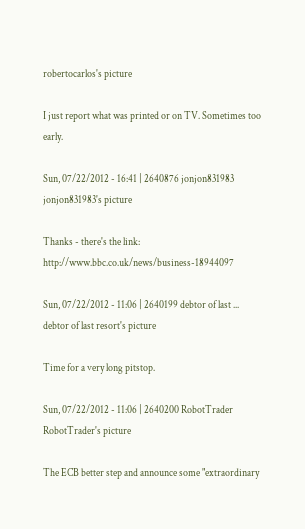robertocarlos's picture

I just report what was printed or on TV. Sometimes too early.

Sun, 07/22/2012 - 16:41 | 2640876 jonjon831983
jonjon831983's picture

Thanks - there's the link:  http://www.bbc.co.uk/news/business-18944097

Sun, 07/22/2012 - 11:06 | 2640199 debtor of last ...
debtor of last resort's picture

Time for a very long pitstop.

Sun, 07/22/2012 - 11:06 | 2640200 RobotTrader
RobotTrader's picture

The ECB better step and announce some "extraordinary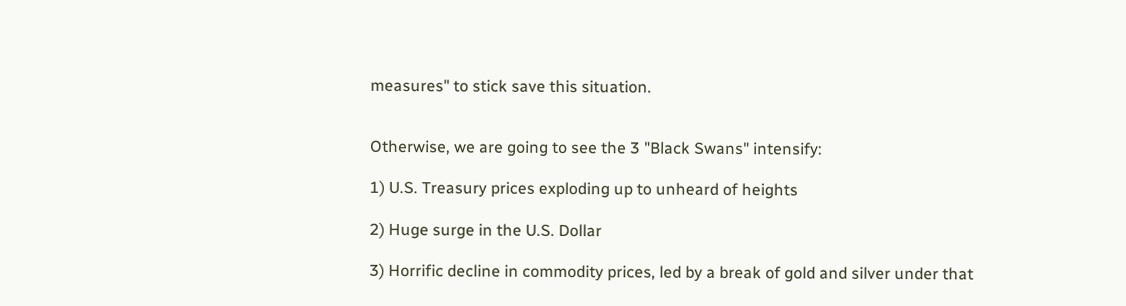measures" to stick save this situation.


Otherwise, we are going to see the 3 "Black Swans" intensify:

1) U.S. Treasury prices exploding up to unheard of heights

2) Huge surge in the U.S. Dollar

3) Horrific decline in commodity prices, led by a break of gold and silver under that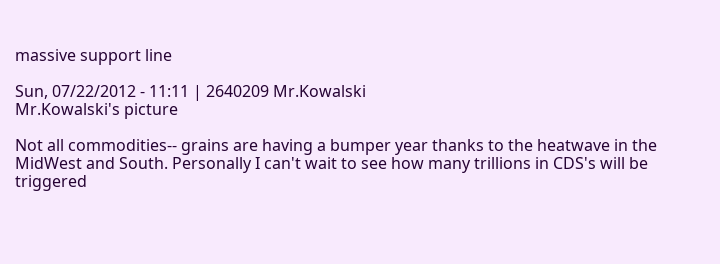massive support line

Sun, 07/22/2012 - 11:11 | 2640209 Mr.Kowalski
Mr.Kowalski's picture

Not all commodities-- grains are having a bumper year thanks to the heatwave in the MidWest and South. Personally I can't wait to see how many trillions in CDS's will be triggered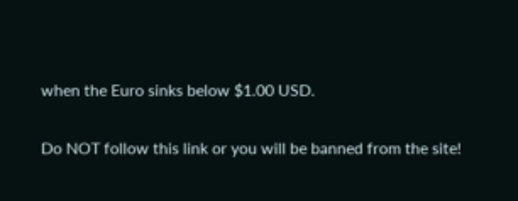when the Euro sinks below $1.00 USD.

Do NOT follow this link or you will be banned from the site!